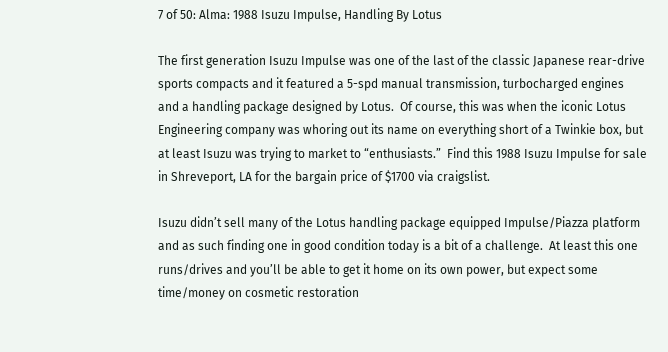7 of 50: Alma: 1988 Isuzu Impulse, Handling By Lotus

The first generation Isuzu Impulse was one of the last of the classic Japanese rear-drive sports compacts and it featured a 5-spd manual transmission, turbocharged engines and a handling package designed by Lotus.  Of course, this was when the iconic Lotus Engineering company was whoring out its name on everything short of a Twinkie box, but at least Isuzu was trying to market to “enthusiasts.”  Find this 1988 Isuzu Impulse for sale in Shreveport, LA for the bargain price of $1700 via craigslist.

Isuzu didn’t sell many of the Lotus handling package equipped Impulse/Piazza platform and as such finding one in good condition today is a bit of a challenge.  At least this one runs/drives and you’ll be able to get it home on its own power, but expect some time/money on cosmetic restoration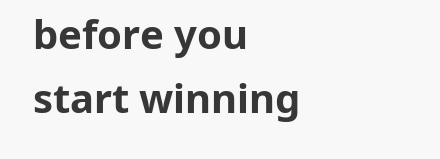before you start winning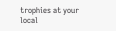trophies at your local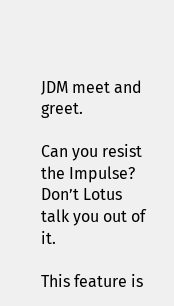JDM meet and greet.

Can you resist the Impulse? Don’t Lotus talk you out of it.

This feature is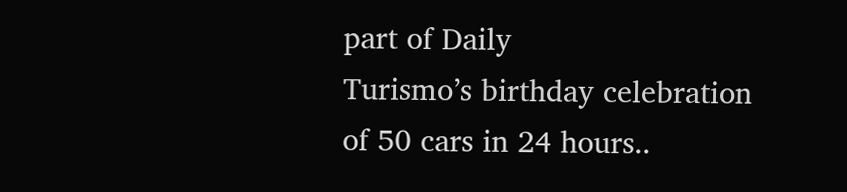part of Daily
Turismo’s birthday celebration
of 50 cars in 24 hours..